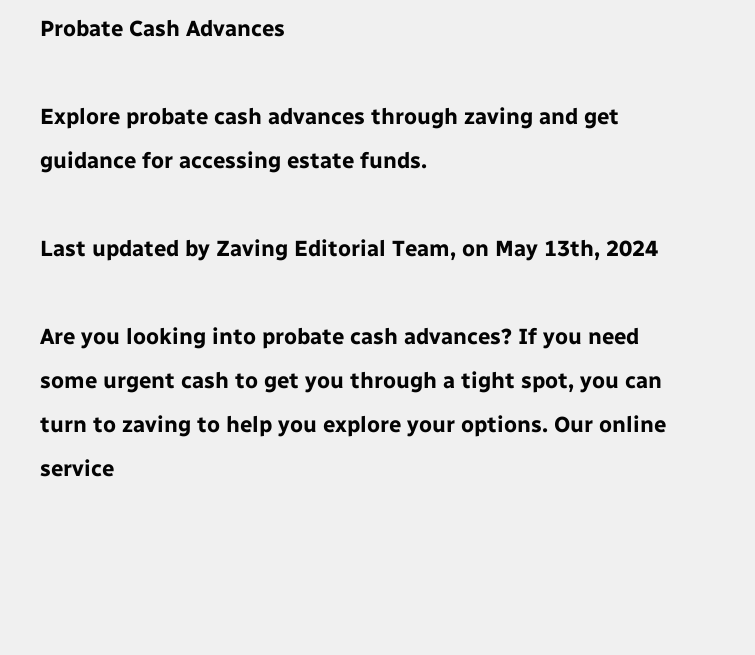Probate Cash Advances

Explore probate cash advances through zaving and get guidance for accessing estate funds.

Last updated by Zaving Editorial Team, on May 13th, 2024

Are you looking into probate cash advances? If you need some urgent cash to get you through a tight spot, you can turn to zaving to help you explore your options. Our online service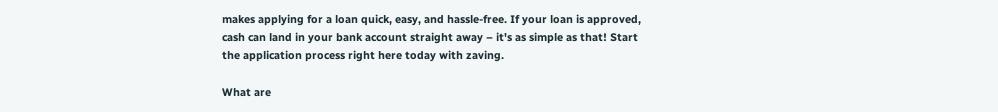makes applying for a loan quick, easy, and hassle-free. If your loan is approved, cash can land in your bank account straight away – it's as simple as that! Start the application process right here today with zaving.

What are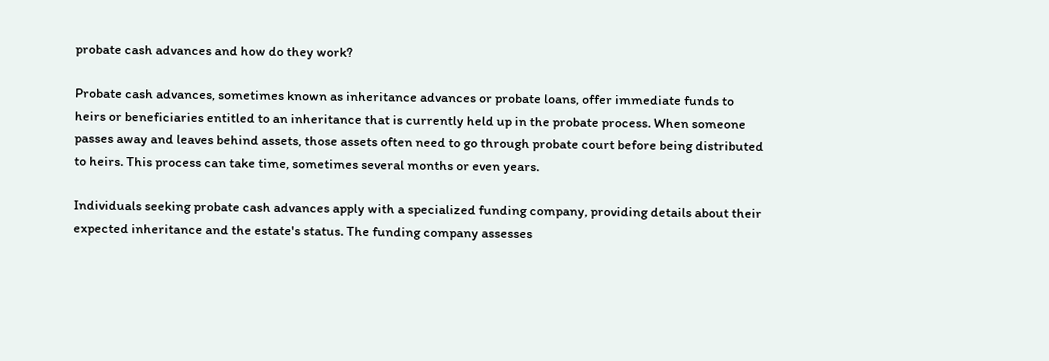probate cash advances and how do they work?

Probate cash advances, sometimes known as inheritance advances or probate loans, offer immediate funds to heirs or beneficiaries entitled to an inheritance that is currently held up in the probate process. When someone passes away and leaves behind assets, those assets often need to go through probate court before being distributed to heirs. This process can take time, sometimes several months or even years.

Individuals seeking probate cash advances apply with a specialized funding company, providing details about their expected inheritance and the estate's status. The funding company assesses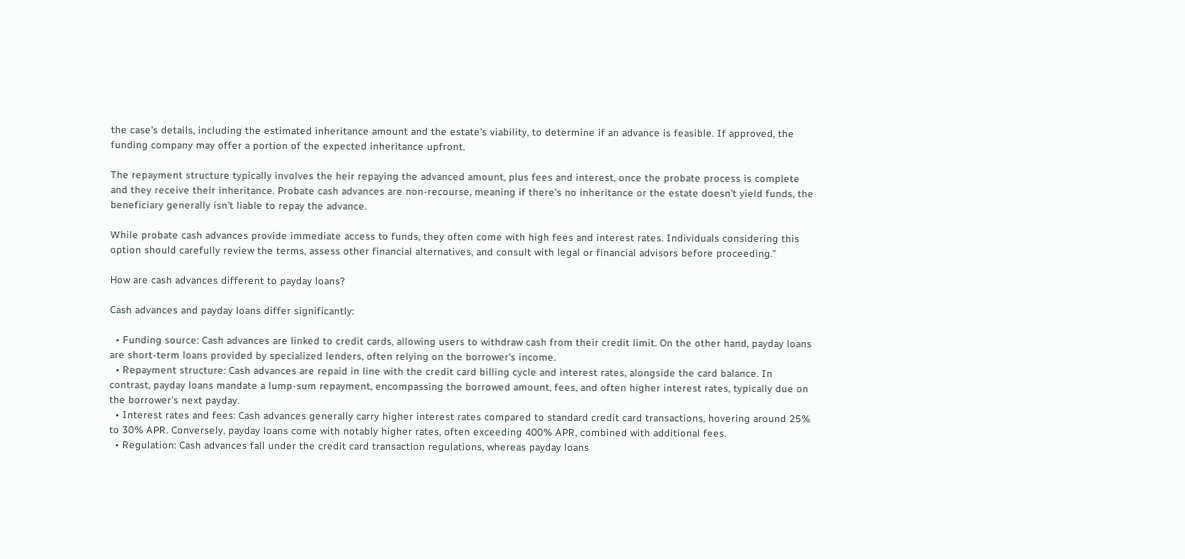the case's details, including the estimated inheritance amount and the estate's viability, to determine if an advance is feasible. If approved, the funding company may offer a portion of the expected inheritance upfront.

The repayment structure typically involves the heir repaying the advanced amount, plus fees and interest, once the probate process is complete and they receive their inheritance. Probate cash advances are non-recourse, meaning if there's no inheritance or the estate doesn't yield funds, the beneficiary generally isn't liable to repay the advance.

While probate cash advances provide immediate access to funds, they often come with high fees and interest rates. Individuals considering this option should carefully review the terms, assess other financial alternatives, and consult with legal or financial advisors before proceeding.”

How are cash advances different to payday loans?

Cash advances and payday loans differ significantly:

  • Funding source: Cash advances are linked to credit cards, allowing users to withdraw cash from their credit limit. On the other hand, payday loans are short-term loans provided by specialized lenders, often relying on the borrower's income.
  • Repayment structure: Cash advances are repaid in line with the credit card billing cycle and interest rates, alongside the card balance. In contrast, payday loans mandate a lump-sum repayment, encompassing the borrowed amount, fees, and often higher interest rates, typically due on the borrower's next payday.
  • Interest rates and fees: Cash advances generally carry higher interest rates compared to standard credit card transactions, hovering around 25% to 30% APR. Conversely, payday loans come with notably higher rates, often exceeding 400% APR, combined with additional fees.
  • Regulation: Cash advances fall under the credit card transaction regulations, whereas payday loans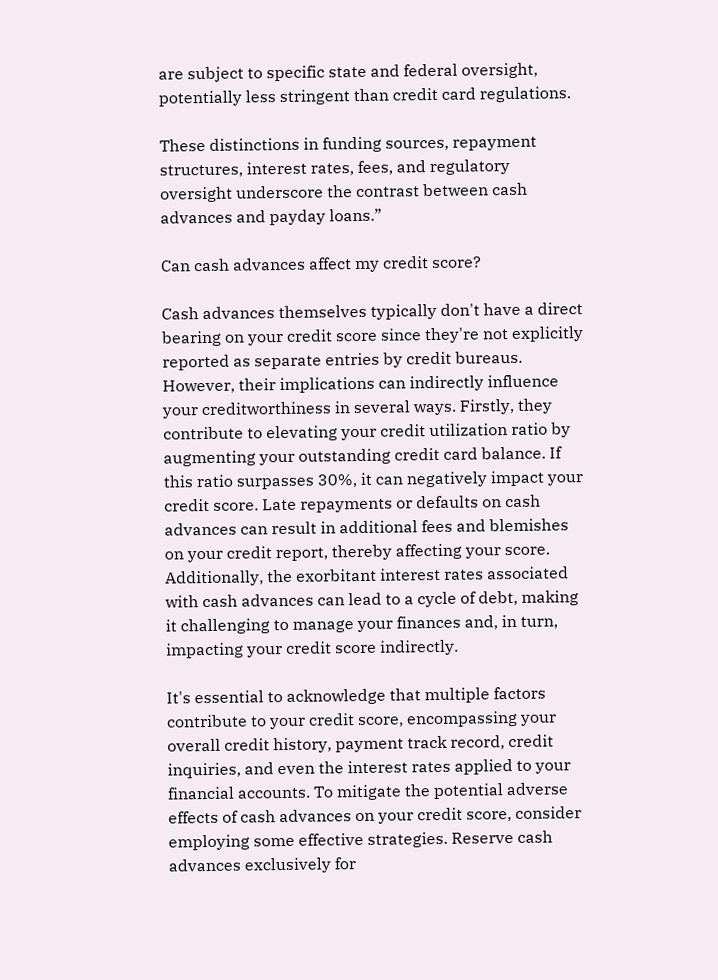are subject to specific state and federal oversight, potentially less stringent than credit card regulations.

These distinctions in funding sources, repayment structures, interest rates, fees, and regulatory oversight underscore the contrast between cash advances and payday loans.”

Can cash advances affect my credit score?

Cash advances themselves typically don't have a direct bearing on your credit score since they're not explicitly reported as separate entries by credit bureaus. However, their implications can indirectly influence your creditworthiness in several ways. Firstly, they contribute to elevating your credit utilization ratio by augmenting your outstanding credit card balance. If this ratio surpasses 30%, it can negatively impact your credit score. Late repayments or defaults on cash advances can result in additional fees and blemishes on your credit report, thereby affecting your score. Additionally, the exorbitant interest rates associated with cash advances can lead to a cycle of debt, making it challenging to manage your finances and, in turn, impacting your credit score indirectly.

It's essential to acknowledge that multiple factors contribute to your credit score, encompassing your overall credit history, payment track record, credit inquiries, and even the interest rates applied to your financial accounts. To mitigate the potential adverse effects of cash advances on your credit score, consider employing some effective strategies. Reserve cash advances exclusively for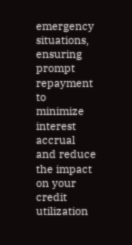emergency situations, ensuring prompt repayment to minimize interest accrual and reduce the impact on your credit utilization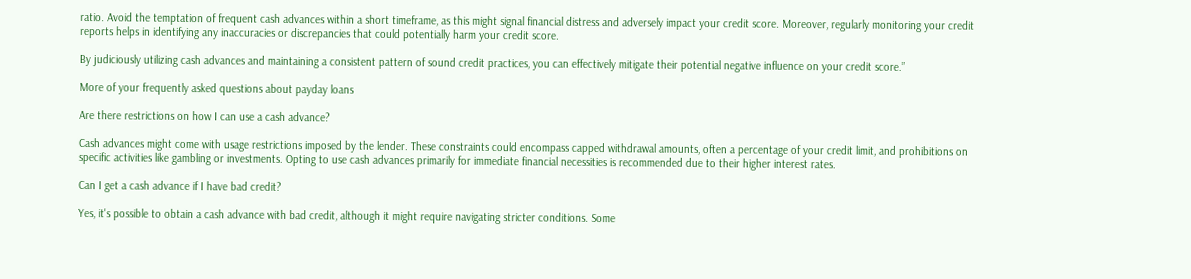ratio. Avoid the temptation of frequent cash advances within a short timeframe, as this might signal financial distress and adversely impact your credit score. Moreover, regularly monitoring your credit reports helps in identifying any inaccuracies or discrepancies that could potentially harm your credit score.

By judiciously utilizing cash advances and maintaining a consistent pattern of sound credit practices, you can effectively mitigate their potential negative influence on your credit score.”

More of your frequently asked questions about payday loans

Are there restrictions on how I can use a cash advance?

Cash advances might come with usage restrictions imposed by the lender. These constraints could encompass capped withdrawal amounts, often a percentage of your credit limit, and prohibitions on specific activities like gambling or investments. Opting to use cash advances primarily for immediate financial necessities is recommended due to their higher interest rates.

Can I get a cash advance if I have bad credit?

Yes, it's possible to obtain a cash advance with bad credit, although it might require navigating stricter conditions. Some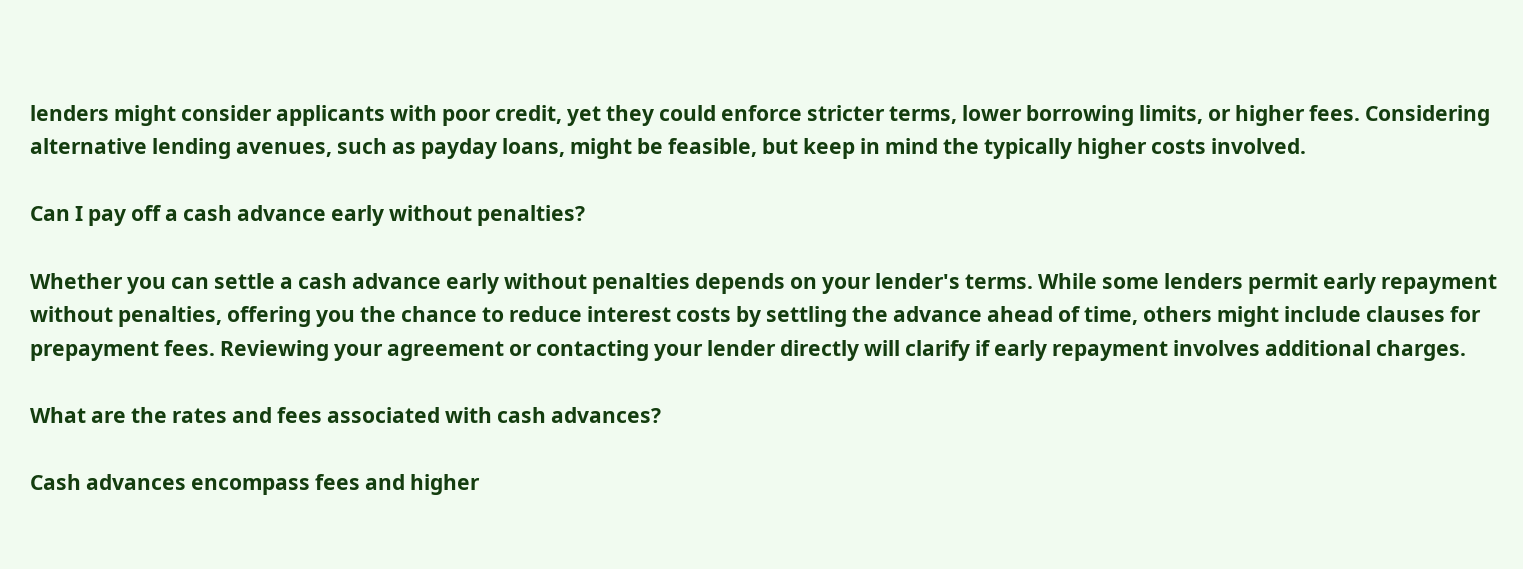lenders might consider applicants with poor credit, yet they could enforce stricter terms, lower borrowing limits, or higher fees. Considering alternative lending avenues, such as payday loans, might be feasible, but keep in mind the typically higher costs involved.

Can I pay off a cash advance early without penalties?

Whether you can settle a cash advance early without penalties depends on your lender's terms. While some lenders permit early repayment without penalties, offering you the chance to reduce interest costs by settling the advance ahead of time, others might include clauses for prepayment fees. Reviewing your agreement or contacting your lender directly will clarify if early repayment involves additional charges.

What are the rates and fees associated with cash advances?

Cash advances encompass fees and higher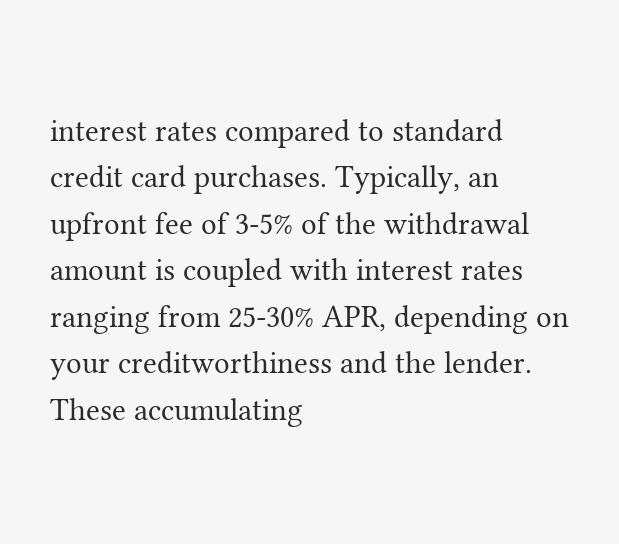interest rates compared to standard credit card purchases. Typically, an upfront fee of 3-5% of the withdrawal amount is coupled with interest rates ranging from 25-30% APR, depending on your creditworthiness and the lender. These accumulating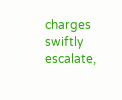charges swiftly escalate,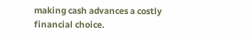making cash advances a costly financial choice.